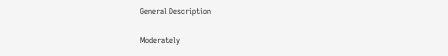General Description

Moderately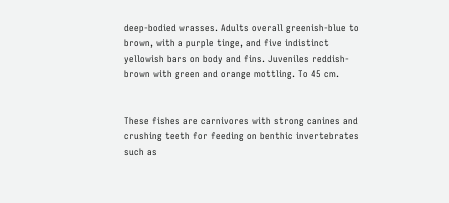deep-bodied wrasses. Adults overall greenish-blue to brown, with a purple tinge, and five indistinct yellowish bars on body and fins. Juveniles reddish-brown with green and orange mottling. To 45 cm.


These fishes are carnivores with strong canines and crushing teeth for feeding on benthic invertebrates such as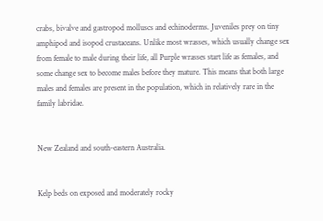crabs, bivalve and gastropod molluscs and echinoderms. Juveniles prey on tiny amphipod and isopod crustaceans. Unlike most wrasses, which usually change sex from female to male during their life, all Purple wrasses start life as females, and some change sex to become males before they mature. This means that both large males and females are present in the population, which in relatively rare in the family labridae.


New Zealand and south-eastern Australia.


Kelp beds on exposed and moderately rocky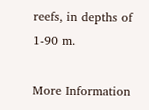reefs, in depths of 1-90 m.

More Information